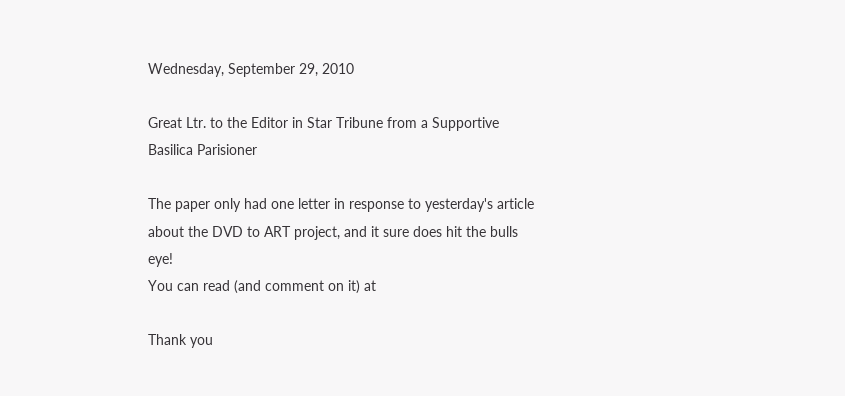Wednesday, September 29, 2010

Great Ltr. to the Editor in Star Tribune from a Supportive Basilica Parisioner

The paper only had one letter in response to yesterday's article about the DVD to ART project, and it sure does hit the bulls eye!
You can read (and comment on it) at

Thank you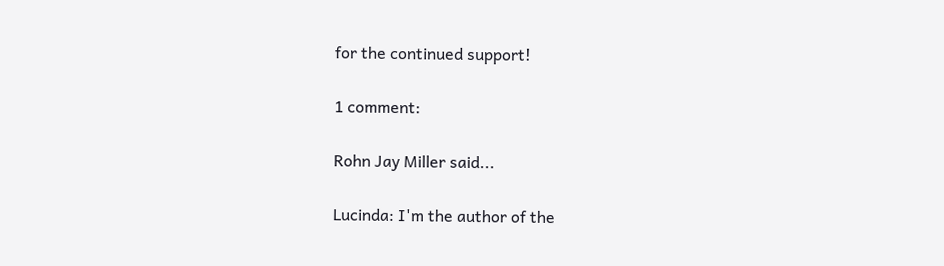for the continued support!

1 comment:

Rohn Jay Miller said...

Lucinda: I'm the author of the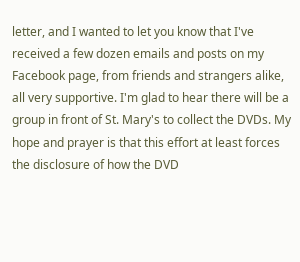letter, and I wanted to let you know that I've received a few dozen emails and posts on my Facebook page, from friends and strangers alike, all very supportive. I'm glad to hear there will be a group in front of St. Mary's to collect the DVDs. My hope and prayer is that this effort at least forces the disclosure of how the DVD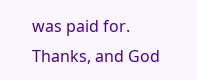was paid for. Thanks, and God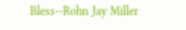Bless--Rohn Jay Miller